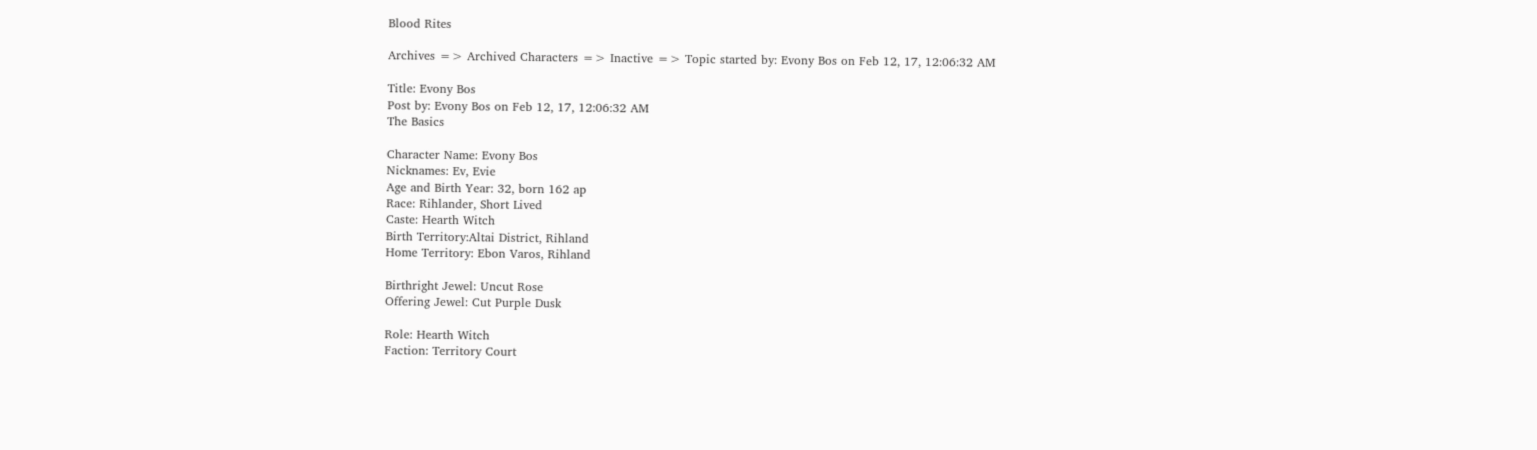Blood Rites

Archives => Archived Characters => Inactive => Topic started by: Evony Bos on Feb 12, 17, 12:06:32 AM

Title: Evony Bos
Post by: Evony Bos on Feb 12, 17, 12:06:32 AM
The Basics

Character Name: Evony Bos
Nicknames: Ev, Evie
Age and Birth Year: 32, born 162 ap
Race: Rihlander, Short Lived
Caste: Hearth Witch
Birth Territory:Altai District, Rihland
Home Territory: Ebon Varos, Rihland

Birthright Jewel: Uncut Rose
Offering Jewel: Cut Purple Dusk

Role: Hearth Witch
Faction: Territory Court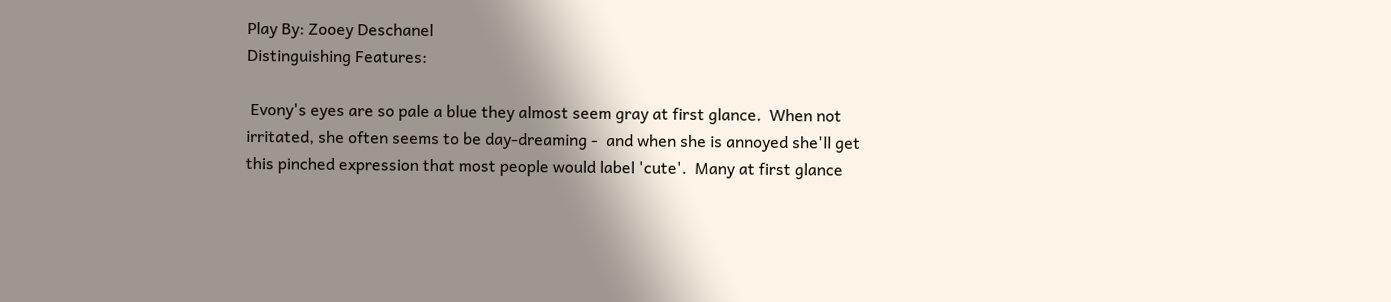Play By: Zooey Deschanel
Distinguishing Features:

 Evony's eyes are so pale a blue they almost seem gray at first glance.  When not irritated, she often seems to be day-dreaming -  and when she is annoyed she'll get this pinched expression that most people would label 'cute'.  Many at first glance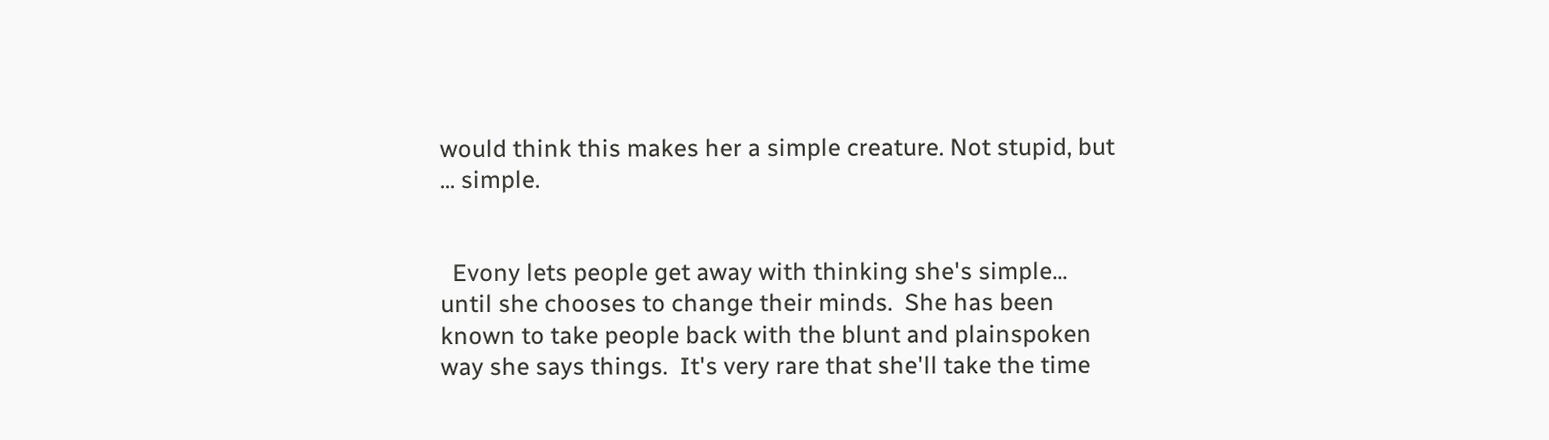would think this makes her a simple creature. Not stupid, but ... simple.


  Evony lets people get away with thinking she's simple... until she chooses to change their minds.  She has been known to take people back with the blunt and plainspoken way she says things.  It's very rare that she'll take the time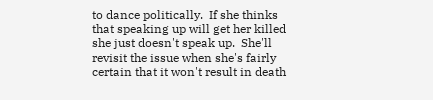to dance politically.  If she thinks that speaking up will get her killed she just doesn't speak up.  She'll revisit the issue when she's fairly certain that it won't result in death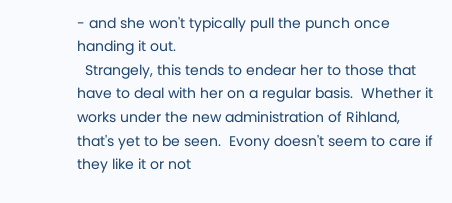- and she won't typically pull the punch once handing it out.
  Strangely, this tends to endear her to those that have to deal with her on a regular basis.  Whether it works under the new administration of Rihland, that's yet to be seen.  Evony doesn't seem to care if they like it or not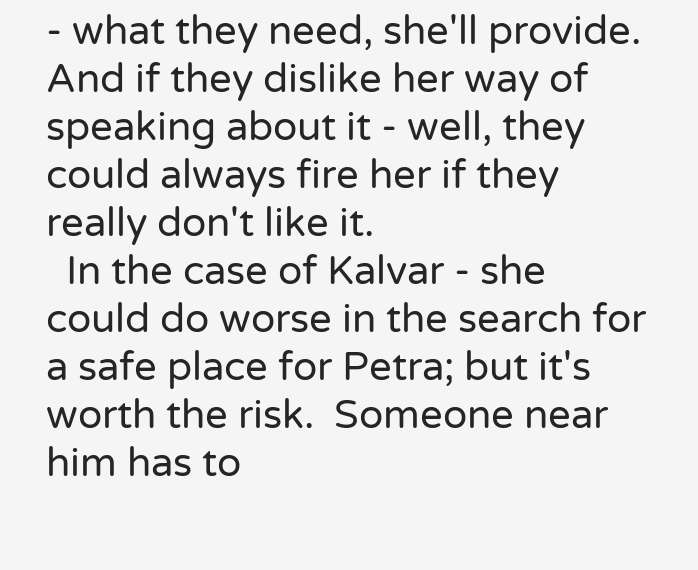- what they need, she'll provide.  And if they dislike her way of speaking about it - well, they could always fire her if they really don't like it.
  In the case of Kalvar - she could do worse in the search for a safe place for Petra; but it's worth the risk.  Someone near him has to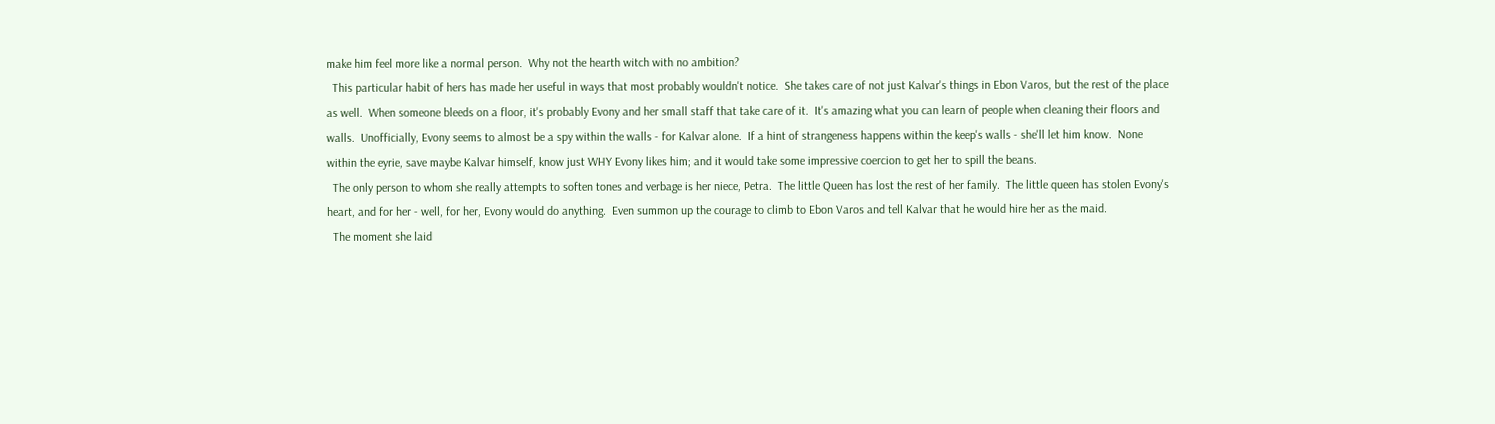make him feel more like a normal person.  Why not the hearth witch with no ambition?
  This particular habit of hers has made her useful in ways that most probably wouldn't notice.  She takes care of not just Kalvar's things in Ebon Varos, but the rest of the place as well.  When someone bleeds on a floor, it's probably Evony and her small staff that take care of it.  It's amazing what you can learn of people when cleaning their floors and walls.  Unofficially, Evony seems to almost be a spy within the walls - for Kalvar alone.  If a hint of strangeness happens within the keep's walls - she'll let him know.  None within the eyrie, save maybe Kalvar himself, know just WHY Evony likes him; and it would take some impressive coercion to get her to spill the beans.
  The only person to whom she really attempts to soften tones and verbage is her niece, Petra.  The little Queen has lost the rest of her family.  The little queen has stolen Evony's heart, and for her - well, for her, Evony would do anything.  Even summon up the courage to climb to Ebon Varos and tell Kalvar that he would hire her as the maid.
  The moment she laid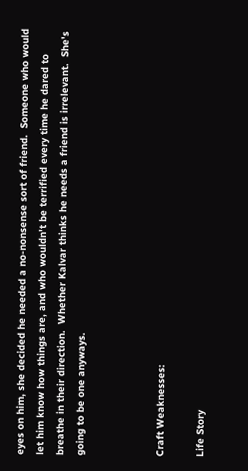eyes on him, she decided he needed a no-nonsense sort of friend.  Someone who would let him know how things are, and who wouldn't be terrified every time he dared to breathe in their direction.  Whether Kalvar thinks he needs a friend is irrelevant.  She's going to be one anyways.



Craft Weaknesses:

Life Story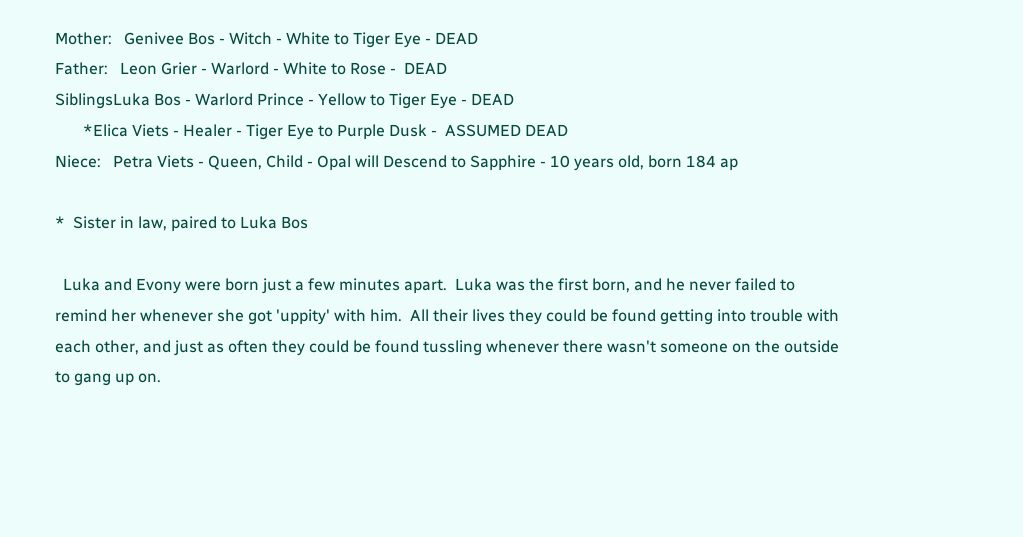Mother:   Genivee Bos - Witch - White to Tiger Eye - DEAD
Father:   Leon Grier - Warlord - White to Rose -  DEAD
SiblingsLuka Bos - Warlord Prince - Yellow to Tiger Eye - DEAD
       *Elica Viets - Healer - Tiger Eye to Purple Dusk -  ASSUMED DEAD
Niece:   Petra Viets - Queen, Child - Opal will Descend to Sapphire - 10 years old, born 184 ap

*  Sister in law, paired to Luka Bos

  Luka and Evony were born just a few minutes apart.  Luka was the first born, and he never failed to remind her whenever she got 'uppity' with him.  All their lives they could be found getting into trouble with each other, and just as often they could be found tussling whenever there wasn't someone on the outside to gang up on.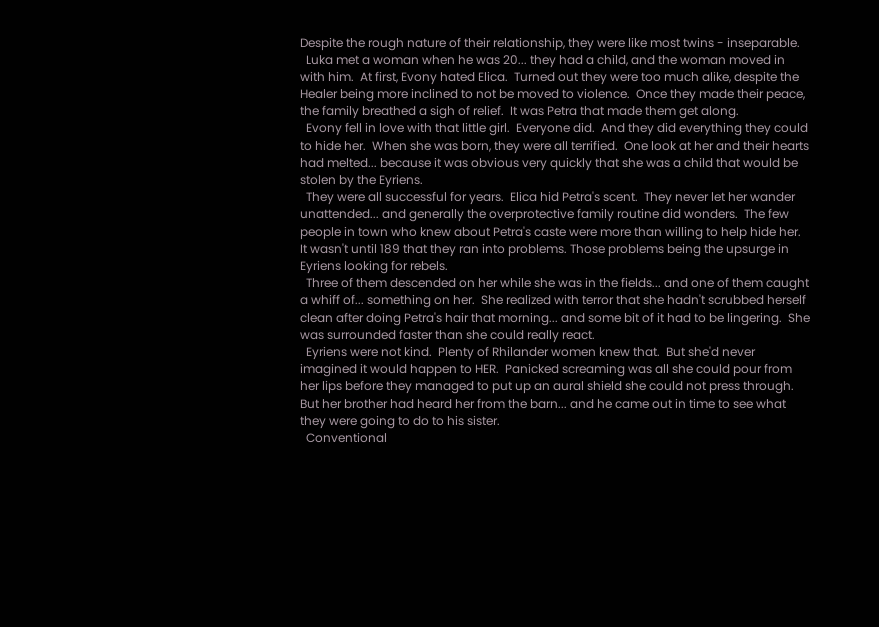Despite the rough nature of their relationship, they were like most twins - inseparable.
  Luka met a woman when he was 20... they had a child, and the woman moved in with him.  At first, Evony hated Elica.  Turned out they were too much alike, despite the Healer being more inclined to not be moved to violence.  Once they made their peace, the family breathed a sigh of relief.  It was Petra that made them get along.
  Evony fell in love with that little girl.  Everyone did.  And they did everything they could to hide her.  When she was born, they were all terrified.  One look at her and their hearts had melted... because it was obvious very quickly that she was a child that would be stolen by the Eyriens.
  They were all successful for years.  Elica hid Petra's scent.  They never let her wander unattended... and generally the overprotective family routine did wonders.  The few people in town who knew about Petra's caste were more than willing to help hide her.  It wasn't until 189 that they ran into problems. Those problems being the upsurge in Eyriens looking for rebels.
  Three of them descended on her while she was in the fields... and one of them caught a whiff of... something on her.  She realized with terror that she hadn't scrubbed herself clean after doing Petra's hair that morning... and some bit of it had to be lingering.  She was surrounded faster than she could really react.
  Eyriens were not kind.  Plenty of Rhilander women knew that.  But she'd never imagined it would happen to HER.  Panicked screaming was all she could pour from her lips before they managed to put up an aural shield she could not press through.  But her brother had heard her from the barn... and he came out in time to see what they were going to do to his sister.
  Conventional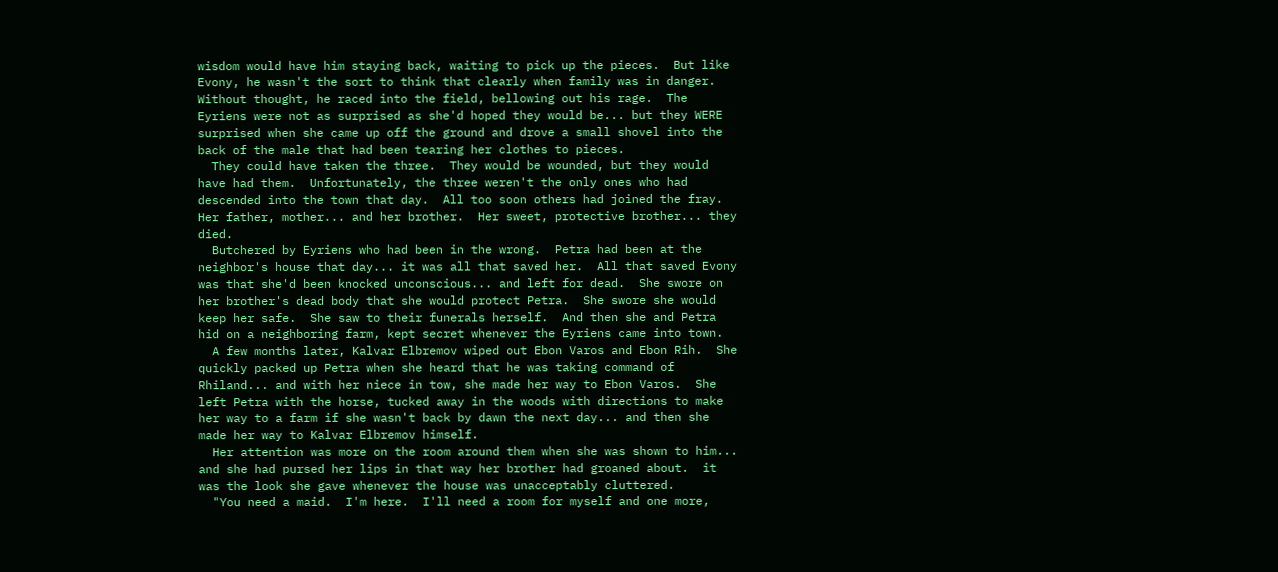wisdom would have him staying back, waiting to pick up the pieces.  But like Evony, he wasn't the sort to think that clearly when family was in danger.  Without thought, he raced into the field, bellowing out his rage.  The Eyriens were not as surprised as she'd hoped they would be... but they WERE surprised when she came up off the ground and drove a small shovel into the back of the male that had been tearing her clothes to pieces.
  They could have taken the three.  They would be wounded, but they would have had them.  Unfortunately, the three weren't the only ones who had descended into the town that day.  All too soon others had joined the fray.  Her father, mother... and her brother.  Her sweet, protective brother... they died.
  Butchered by Eyriens who had been in the wrong.  Petra had been at the neighbor's house that day... it was all that saved her.  All that saved Evony was that she'd been knocked unconscious... and left for dead.  She swore on her brother's dead body that she would protect Petra.  She swore she would keep her safe.  She saw to their funerals herself.  And then she and Petra hid on a neighboring farm, kept secret whenever the Eyriens came into town.
  A few months later, Kalvar Elbremov wiped out Ebon Varos and Ebon Rih.  She quickly packed up Petra when she heard that he was taking command of Rhiland... and with her niece in tow, she made her way to Ebon Varos.  She left Petra with the horse, tucked away in the woods with directions to make her way to a farm if she wasn't back by dawn the next day... and then she made her way to Kalvar Elbremov himself.
  Her attention was more on the room around them when she was shown to him... and she had pursed her lips in that way her brother had groaned about.  it was the look she gave whenever the house was unacceptably cluttered.
  "You need a maid.  I'm here.  I'll need a room for myself and one more,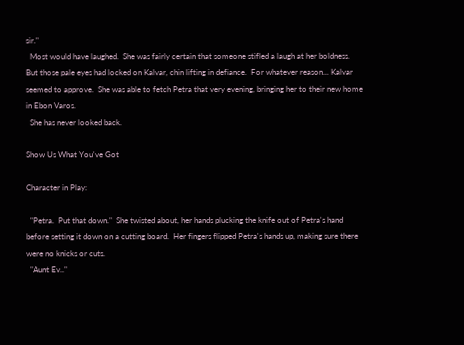sir."
  Most would have laughed.  She was fairly certain that someone stifled a laugh at her boldness.  But those pale eyes had locked on Kalvar, chin lifting in defiance.  For whatever reason... Kalvar seemed to approve.  She was able to fetch Petra that very evening, bringing her to their new home in Ebon Varos.
  She has never looked back.

Show Us What You've Got

Character in Play:

  "Petra.  Put that down."  She twisted about, her hands plucking the knife out of Petra's hand before setting it down on a cutting board.  Her fingers flipped Petra's hands up, making sure there were no knicks or cuts.
  "Aunt Ev.."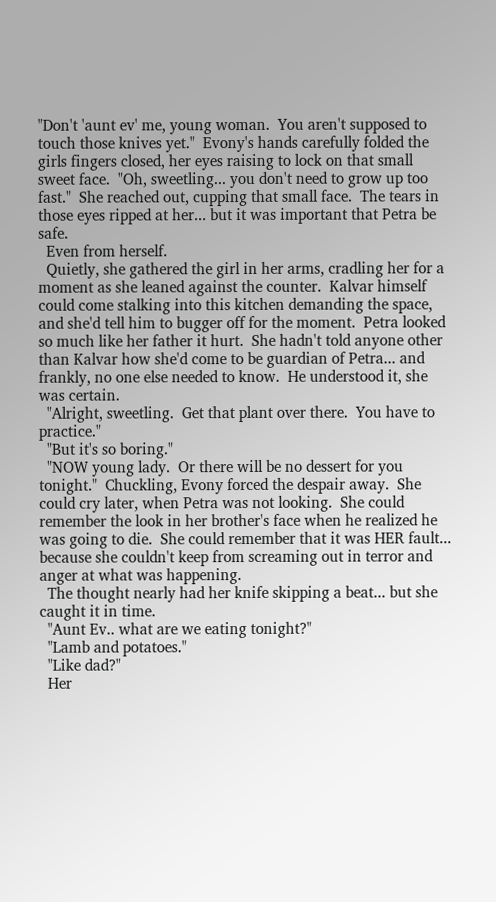"Don't 'aunt ev' me, young woman.  You aren't supposed to touch those knives yet."  Evony's hands carefully folded the girls fingers closed, her eyes raising to lock on that small sweet face.  "Oh, sweetling... you don't need to grow up too fast."  She reached out, cupping that small face.  The tears in those eyes ripped at her... but it was important that Petra be safe.
  Even from herself.
  Quietly, she gathered the girl in her arms, cradling her for a moment as she leaned against the counter.  Kalvar himself could come stalking into this kitchen demanding the space, and she'd tell him to bugger off for the moment.  Petra looked so much like her father it hurt.  She hadn't told anyone other than Kalvar how she'd come to be guardian of Petra... and frankly, no one else needed to know.  He understood it, she was certain.
  "Alright, sweetling.  Get that plant over there.  You have to practice."
  "But it's so boring."
  "NOW young lady.  Or there will be no dessert for you tonight."  Chuckling, Evony forced the despair away.  She could cry later, when Petra was not looking.  She could remember the look in her brother's face when he realized he was going to die.  She could remember that it was HER fault... because she couldn't keep from screaming out in terror and anger at what was happening.
  The thought nearly had her knife skipping a beat... but she caught it in time.
  "Aunt Ev.. what are we eating tonight?"
  "Lamb and potatoes."
  "Like dad?"
  Her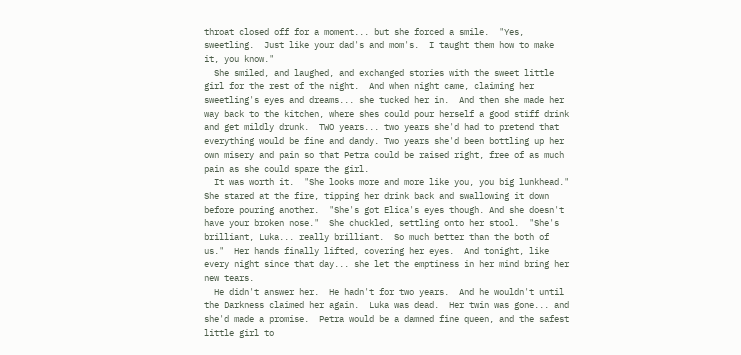throat closed off for a moment... but she forced a smile.  "Yes, sweetling.  Just like your dad's and mom's.  I taught them how to make it, you know."
  She smiled, and laughed, and exchanged stories with the sweet little girl for the rest of the night.  And when night came, claiming her sweetling's eyes and dreams... she tucked her in.  And then she made her way back to the kitchen, where shes could pour herself a good stiff drink and get mildly drunk.  TWO years... two years she'd had to pretend that everything would be fine and dandy. Two years she'd been bottling up her own misery and pain so that Petra could be raised right, free of as much pain as she could spare the girl.
  It was worth it.  "She looks more and more like you, you big lunkhead."  She stared at the fire, tipping her drink back and swallowing it down before pouring another.  "She's got Elica's eyes though. And she doesn't have your broken nose."  She chuckled, settling onto her stool.  "She's brilliant, Luka... really brilliant.  So much better than the both of us."  Her hands finally lifted, covering her eyes.  And tonight, like every night since that day... she let the emptiness in her mind bring her new tears.
  He didn't answer her.  He hadn't for two years.  And he wouldn't until the Darkness claimed her again.  Luka was dead.  Her twin was gone... and she'd made a promise.  Petra would be a damned fine queen, and the safest little girl to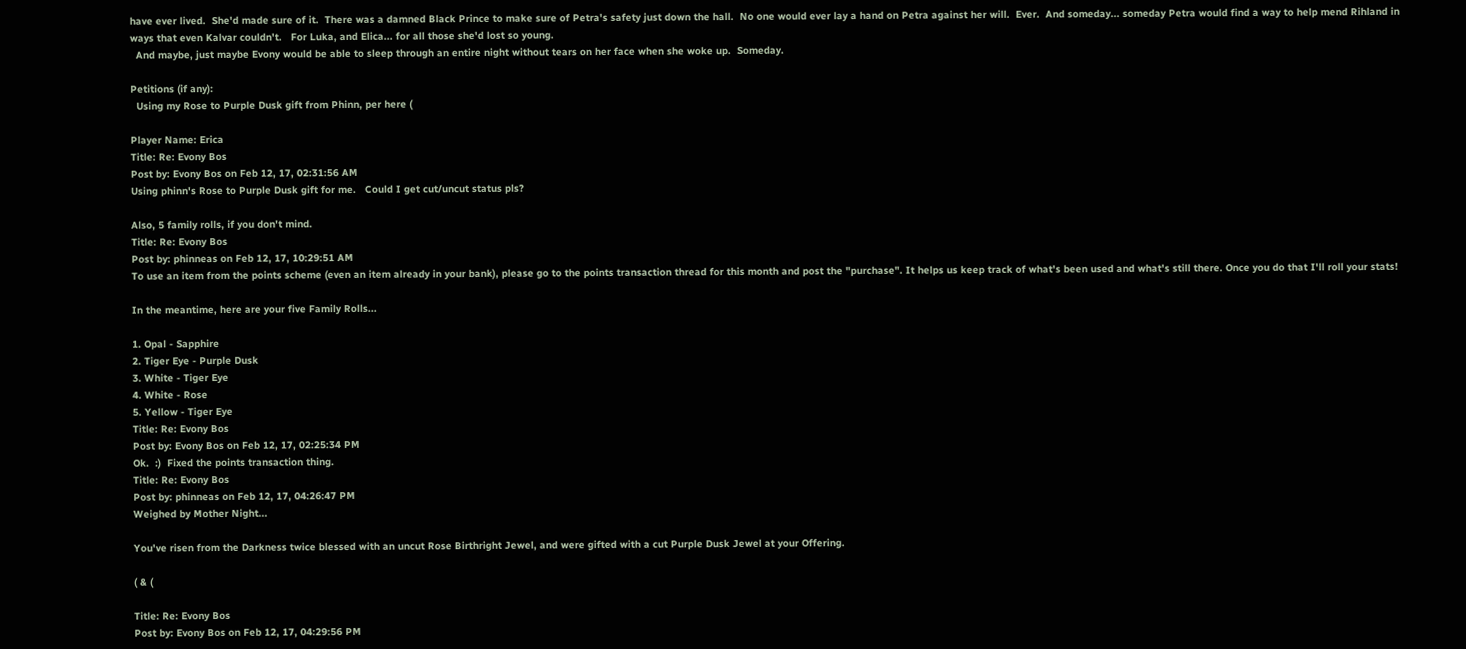have ever lived.  She'd made sure of it.  There was a damned Black Prince to make sure of Petra's safety just down the hall.  No one would ever lay a hand on Petra against her will.  Ever.  And someday... someday Petra would find a way to help mend Rihland in ways that even Kalvar couldn't.   For Luka, and Elica... for all those she'd lost so young.
  And maybe, just maybe Evony would be able to sleep through an entire night without tears on her face when she woke up.  Someday.

Petitions (if any):
  Using my Rose to Purple Dusk gift from Phinn, per here (

Player Name: Erica
Title: Re: Evony Bos
Post by: Evony Bos on Feb 12, 17, 02:31:56 AM
Using phinn's Rose to Purple Dusk gift for me.   Could I get cut/uncut status pls?

Also, 5 family rolls, if you don't mind.
Title: Re: Evony Bos
Post by: phinneas on Feb 12, 17, 10:29:51 AM
To use an item from the points scheme (even an item already in your bank), please go to the points transaction thread for this month and post the "purchase". It helps us keep track of what's been used and what's still there. Once you do that I'll roll your stats!

In the meantime, here are your five Family Rolls...

1. Opal - Sapphire
2. Tiger Eye - Purple Dusk
3. White - Tiger Eye
4. White - Rose
5. Yellow - Tiger Eye
Title: Re: Evony Bos
Post by: Evony Bos on Feb 12, 17, 02:25:34 PM
Ok.  :)  Fixed the points transaction thing.
Title: Re: Evony Bos
Post by: phinneas on Feb 12, 17, 04:26:47 PM
Weighed by Mother Night...

You've risen from the Darkness twice blessed with an uncut Rose Birthright Jewel, and were gifted with a cut Purple Dusk Jewel at your Offering.

( & (

Title: Re: Evony Bos
Post by: Evony Bos on Feb 12, 17, 04:29:56 PM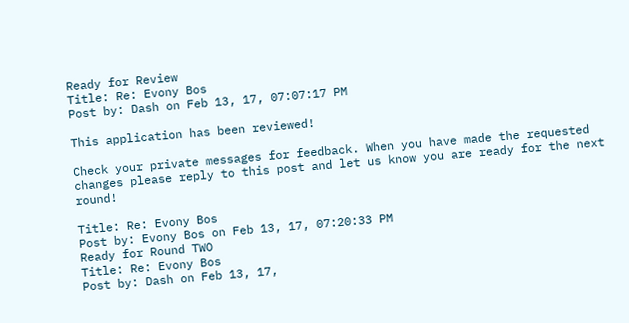Ready for Review
Title: Re: Evony Bos
Post by: Dash on Feb 13, 17, 07:07:17 PM

This application has been reviewed!

Check your private messages for feedback. When you have made the requested changes please reply to this post and let us know you are ready for the next round!

Title: Re: Evony Bos
Post by: Evony Bos on Feb 13, 17, 07:20:33 PM
Ready for Round TWO
Title: Re: Evony Bos
Post by: Dash on Feb 13, 17,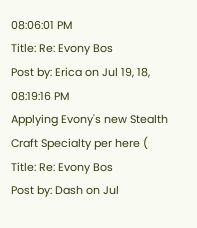08:06:01 PM
Title: Re: Evony Bos
Post by: Erica on Jul 19, 18, 08:19:16 PM
Applying Evony's new Stealth Craft Specialty per here (
Title: Re: Evony Bos
Post by: Dash on Jul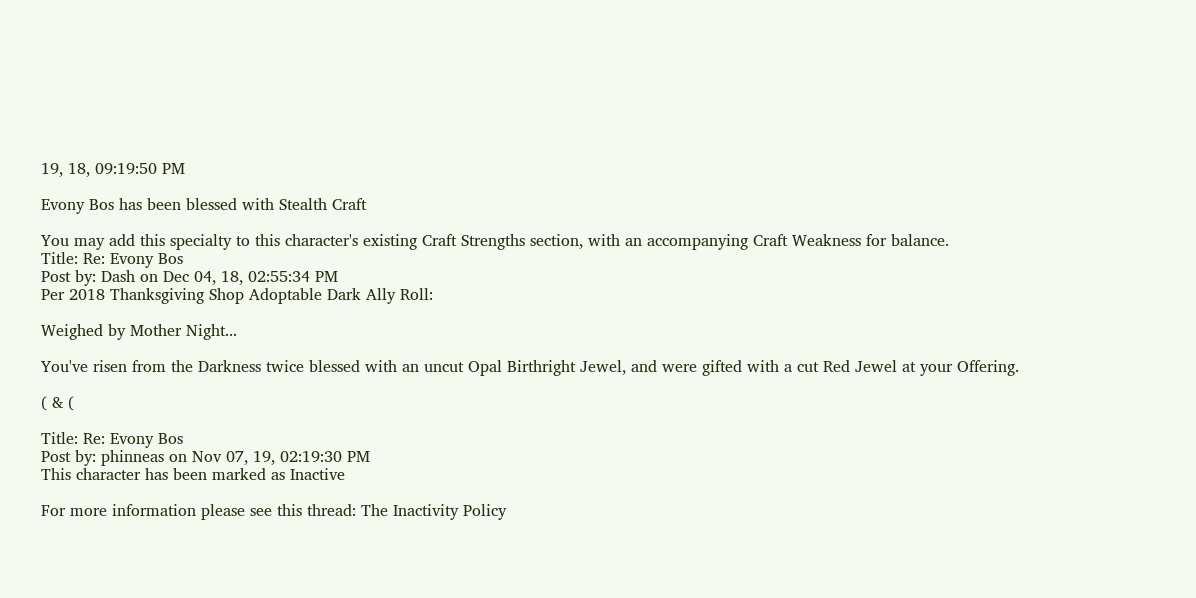19, 18, 09:19:50 PM

Evony Bos has been blessed with Stealth Craft

You may add this specialty to this character's existing Craft Strengths section, with an accompanying Craft Weakness for balance.
Title: Re: Evony Bos
Post by: Dash on Dec 04, 18, 02:55:34 PM
Per 2018 Thanksgiving Shop Adoptable Dark Ally Roll:

Weighed by Mother Night...

You've risen from the Darkness twice blessed with an uncut Opal Birthright Jewel, and were gifted with a cut Red Jewel at your Offering.

( & (

Title: Re: Evony Bos
Post by: phinneas on Nov 07, 19, 02:19:30 PM
This character has been marked as Inactive

For more information please see this thread: The Inactivity Policy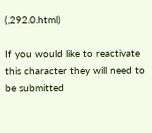(,292.0.html)

If you would like to reactivate this character they will need to be submitted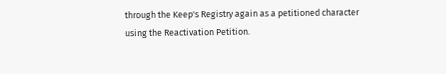through the Keep's Registry again as a petitioned character using the Reactivation Petition.